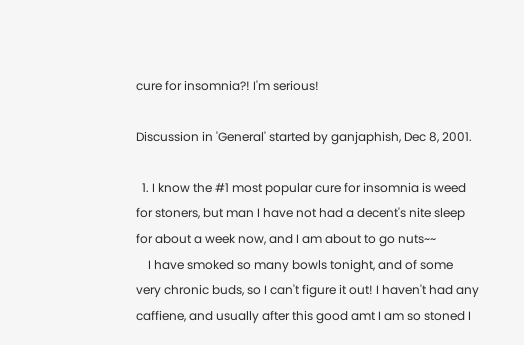cure for insomnia?! I'm serious!

Discussion in 'General' started by ganjaphish, Dec 8, 2001.

  1. I know the #1 most popular cure for insomnia is weed for stoners, but man I have not had a decent's nite sleep for about a week now, and I am about to go nuts~~
    I have smoked so many bowls tonight, and of some very chronic buds, so I can't figure it out! I haven't had any caffiene, and usually after this good amt I am so stoned I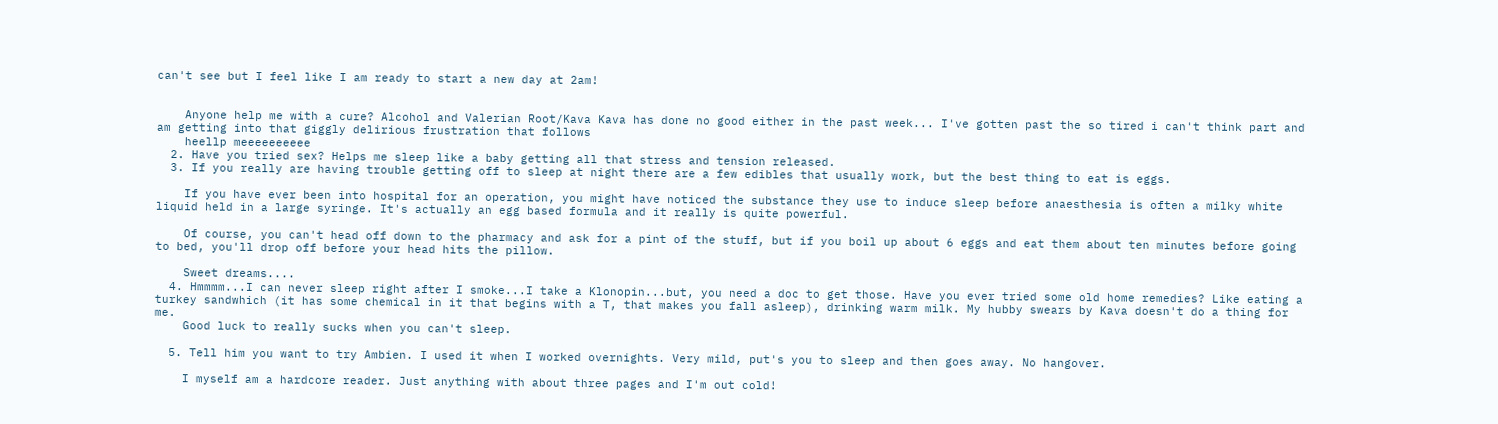can't see but I feel like I am ready to start a new day at 2am!


    Anyone help me with a cure? Alcohol and Valerian Root/Kava Kava has done no good either in the past week... I've gotten past the so tired i can't think part and am getting into that giggly delirious frustration that follows
    heellp meeeeeeeeee
  2. Have you tried sex? Helps me sleep like a baby getting all that stress and tension released.
  3. If you really are having trouble getting off to sleep at night there are a few edibles that usually work, but the best thing to eat is eggs.

    If you have ever been into hospital for an operation, you might have noticed the substance they use to induce sleep before anaesthesia is often a milky white liquid held in a large syringe. It's actually an egg based formula and it really is quite powerful.

    Of course, you can't head off down to the pharmacy and ask for a pint of the stuff, but if you boil up about 6 eggs and eat them about ten minutes before going to bed, you'll drop off before your head hits the pillow.

    Sweet dreams....
  4. Hmmmm...I can never sleep right after I smoke...I take a Klonopin...but, you need a doc to get those. Have you ever tried some old home remedies? Like eating a turkey sandwhich (it has some chemical in it that begins with a T, that makes you fall asleep), drinking warm milk. My hubby swears by Kava doesn't do a thing for me.
    Good luck to really sucks when you can't sleep.

  5. Tell him you want to try Ambien. I used it when I worked overnights. Very mild, put's you to sleep and then goes away. No hangover.

    I myself am a hardcore reader. Just anything with about three pages and I'm out cold!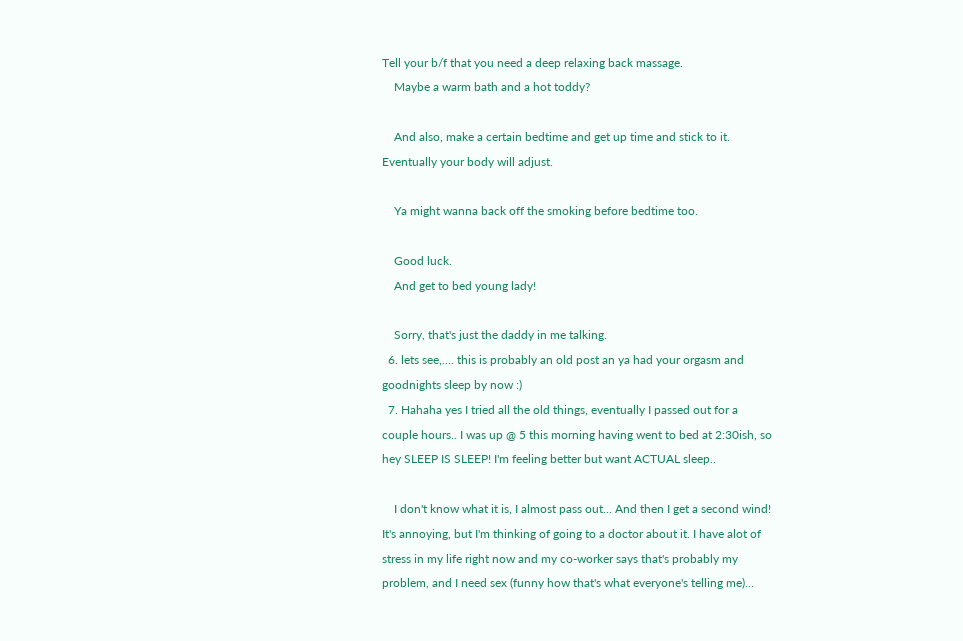Tell your b/f that you need a deep relaxing back massage.
    Maybe a warm bath and a hot toddy?

    And also, make a certain bedtime and get up time and stick to it. Eventually your body will adjust.

    Ya might wanna back off the smoking before bedtime too.

    Good luck.
    And get to bed young lady!

    Sorry, that's just the daddy in me talking.
  6. lets see,.... this is probably an old post an ya had your orgasm and goodnights sleep by now :)
  7. Hahaha yes I tried all the old things, eventually I passed out for a couple hours.. I was up @ 5 this morning having went to bed at 2:30ish, so hey SLEEP IS SLEEP! I'm feeling better but want ACTUAL sleep..

    I don't know what it is, I almost pass out... And then I get a second wind! It's annoying, but I'm thinking of going to a doctor about it. I have alot of stress in my life right now and my co-worker says that's probably my problem, and I need sex (funny how that's what everyone's telling me)...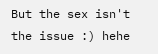But the sex isn't the issue :) hehe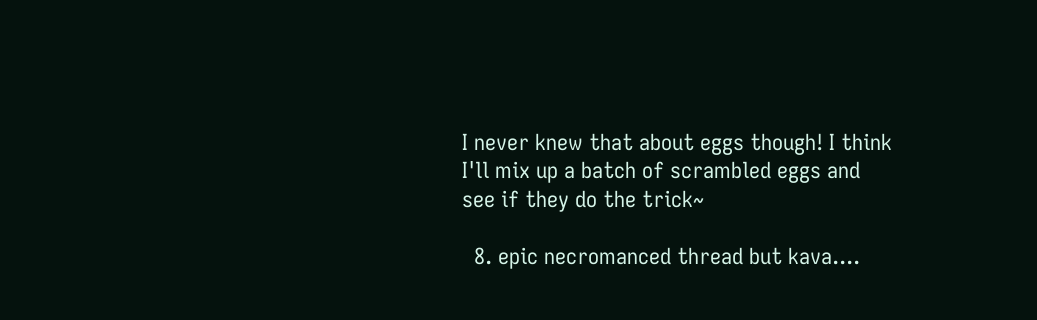I never knew that about eggs though! I think I'll mix up a batch of scrambled eggs and see if they do the trick~

  8. epic necromanced thread but kava....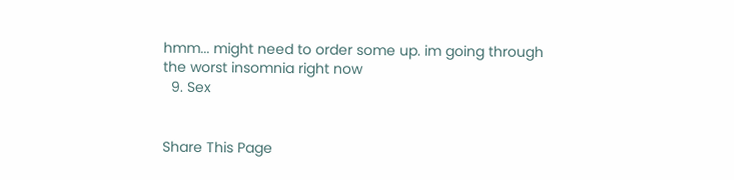hmm... might need to order some up. im going through the worst insomnia right now
  9. Sex


Share This Page